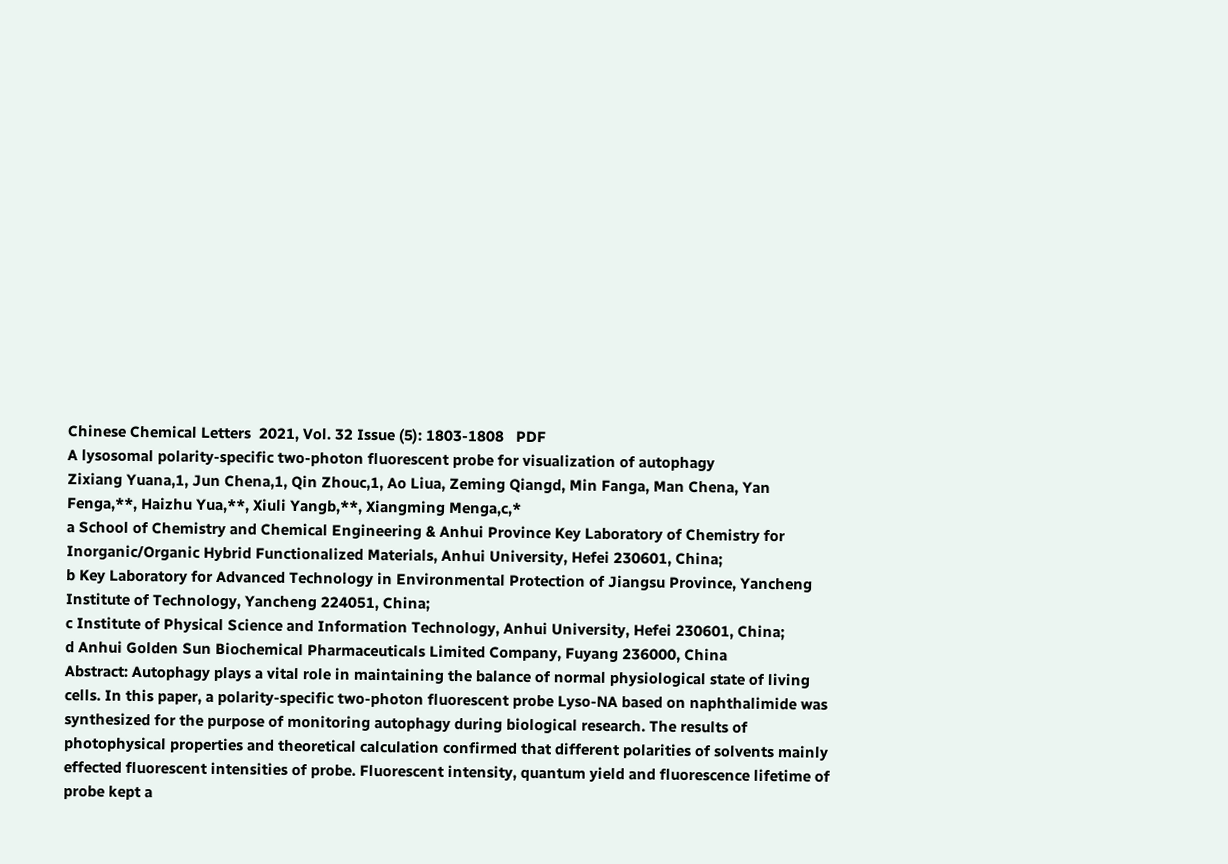Chinese Chemical Letters  2021, Vol. 32 Issue (5): 1803-1808   PDF
A lysosomal polarity-specific two-photon fluorescent probe for visualization of autophagy
Zixiang Yuana,1, Jun Chena,1, Qin Zhouc,1, Ao Liua, Zeming Qiangd, Min Fanga, Man Chena, Yan Fenga,**, Haizhu Yua,**, Xiuli Yangb,**, Xiangming Menga,c,*
a School of Chemistry and Chemical Engineering & Anhui Province Key Laboratory of Chemistry for Inorganic/Organic Hybrid Functionalized Materials, Anhui University, Hefei 230601, China;
b Key Laboratory for Advanced Technology in Environmental Protection of Jiangsu Province, Yancheng Institute of Technology, Yancheng 224051, China;
c Institute of Physical Science and Information Technology, Anhui University, Hefei 230601, China;
d Anhui Golden Sun Biochemical Pharmaceuticals Limited Company, Fuyang 236000, China
Abstract: Autophagy plays a vital role in maintaining the balance of normal physiological state of living cells. In this paper, a polarity-specific two-photon fluorescent probe Lyso-NA based on naphthalimide was synthesized for the purpose of monitoring autophagy during biological research. The results of photophysical properties and theoretical calculation confirmed that different polarities of solvents mainly effected fluorescent intensities of probe. Fluorescent intensity, quantum yield and fluorescence lifetime of probe kept a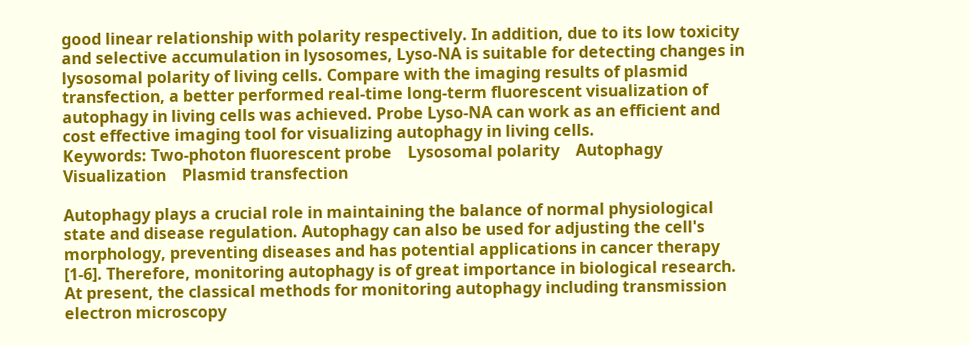good linear relationship with polarity respectively. In addition, due to its low toxicity and selective accumulation in lysosomes, Lyso-NA is suitable for detecting changes in lysosomal polarity of living cells. Compare with the imaging results of plasmid transfection, a better performed real-time long-term fluorescent visualization of autophagy in living cells was achieved. Probe Lyso-NA can work as an efficient and cost effective imaging tool for visualizing autophagy in living cells.
Keywords: Two-photon fluorescent probe    Lysosomal polarity    Autophagy    Visualization    Plasmid transfection

Autophagy plays a crucial role in maintaining the balance of normal physiological state and disease regulation. Autophagy can also be used for adjusting the cell's morphology, preventing diseases and has potential applications in cancer therapy [1-6]. Therefore, monitoring autophagy is of great importance in biological research. At present, the classical methods for monitoring autophagy including transmission electron microscopy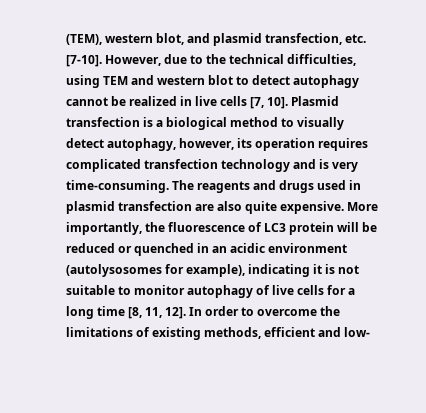(TEM), western blot, and plasmid transfection, etc. [7-10]. However, due to the technical difficulties, using TEM and western blot to detect autophagy cannot be realized in live cells [7, 10]. Plasmid transfection is a biological method to visually detect autophagy, however, its operation requires complicated transfection technology and is very time-consuming. The reagents and drugs used in plasmid transfection are also quite expensive. More importantly, the fluorescence of LC3 protein will be reduced or quenched in an acidic environment (autolysosomes for example), indicating it is not suitable to monitor autophagy of live cells for a long time [8, 11, 12]. In order to overcome the limitations of existing methods, efficient and low-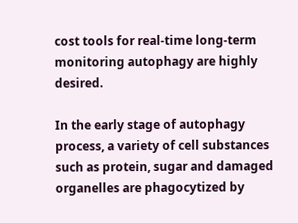cost tools for real-time long-term monitoring autophagy are highly desired.

In the early stage of autophagy process, a variety of cell substances such as protein, sugar and damaged organelles are phagocytized by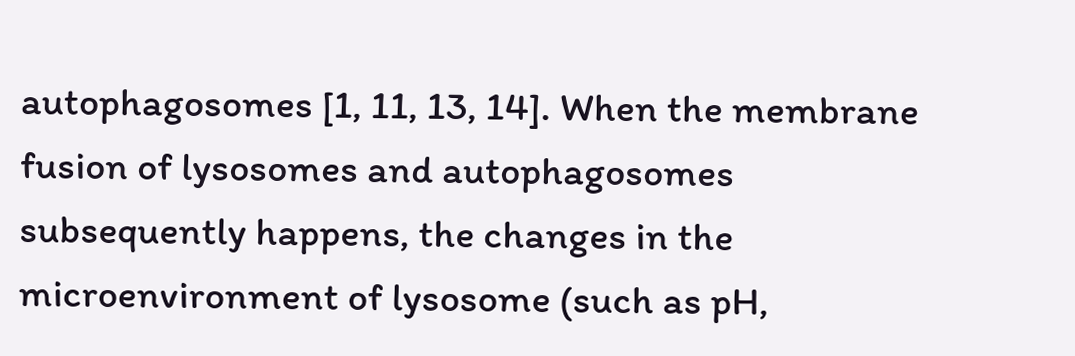autophagosomes [1, 11, 13, 14]. When the membrane fusion of lysosomes and autophagosomes subsequently happens, the changes in the microenvironment of lysosome (such as pH,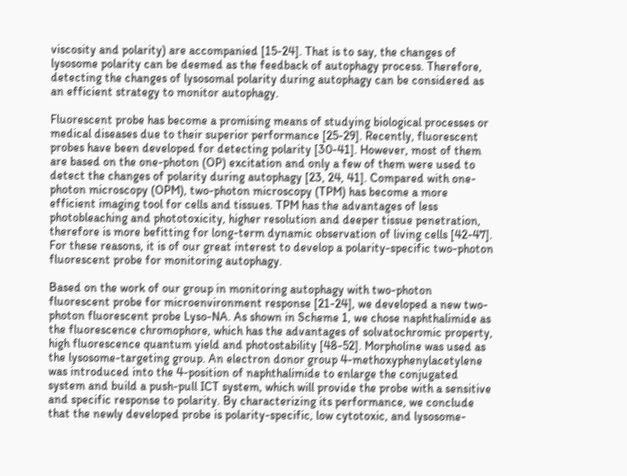viscosity and polarity) are accompanied [15-24]. That is to say, the changes of lysosome polarity can be deemed as the feedback of autophagy process. Therefore, detecting the changes of lysosomal polarity during autophagy can be considered as an efficient strategy to monitor autophagy.

Fluorescent probe has become a promising means of studying biological processes or medical diseases due to their superior performance [25-29]. Recently, fluorescent probes have been developed for detecting polarity [30-41]. However, most of them are based on the one-photon (OP) excitation and only a few of them were used to detect the changes of polarity during autophagy [23, 24, 41]. Compared with one-photon microscopy (OPM), two-photon microscopy (TPM) has become a more efficient imaging tool for cells and tissues. TPM has the advantages of less photobleaching and phototoxicity, higher resolution and deeper tissue penetration, therefore is more befitting for long-term dynamic observation of living cells [42-47]. For these reasons, it is of our great interest to develop a polarity-specific two-photon fluorescent probe for monitoring autophagy.

Based on the work of our group in monitoring autophagy with two-photon fluorescent probe for microenvironment response [21-24], we developed a new two-photon fluorescent probe Lyso-NA. As shown in Scheme 1, we chose naphthalimide as the fluorescence chromophore, which has the advantages of solvatochromic property, high fluorescence quantum yield and photostability [48-52]. Morpholine was used as the lysosome-targeting group. An electron donor group 4-methoxyphenylacetylene was introduced into the 4-position of naphthalimide to enlarge the conjugated system and build a push-pull ICT system, which will provide the probe with a sensitive and specific response to polarity. By characterizing its performance, we conclude that the newly developed probe is polarity-specific, low cytotoxic, and lysosome-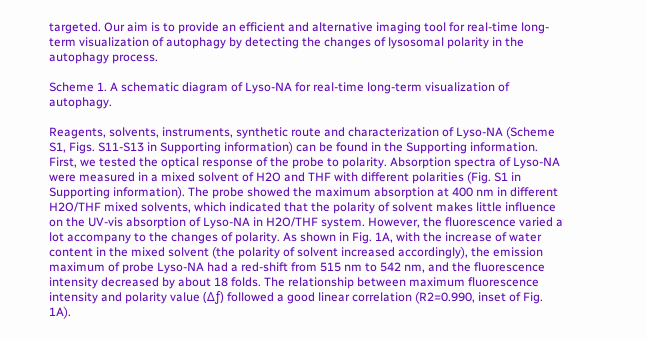targeted. Our aim is to provide an efficient and alternative imaging tool for real-time long-term visualization of autophagy by detecting the changes of lysosomal polarity in the autophagy process.

Scheme 1. A schematic diagram of Lyso-NA for real-time long-term visualization of autophagy.

Reagents, solvents, instruments, synthetic route and characterization of Lyso-NA (Scheme S1, Figs. S11-S13 in Supporting information) can be found in the Supporting information. First, we tested the optical response of the probe to polarity. Absorption spectra of Lyso-NA were measured in a mixed solvent of H2O and THF with different polarities (Fig. S1 in Supporting information). The probe showed the maximum absorption at 400 nm in different H2O/THF mixed solvents, which indicated that the polarity of solvent makes little influence on the UV-vis absorption of Lyso-NA in H2O/THF system. However, the fluorescence varied a lot accompany to the changes of polarity. As shown in Fig. 1A, with the increase of water content in the mixed solvent (the polarity of solvent increased accordingly), the emission maximum of probe Lyso-NA had a red-shift from 515 nm to 542 nm, and the fluorescence intensity decreased by about 18 folds. The relationship between maximum fluorescence intensity and polarity value (Δƒ) followed a good linear correlation (R2=0.990, inset of Fig. 1A).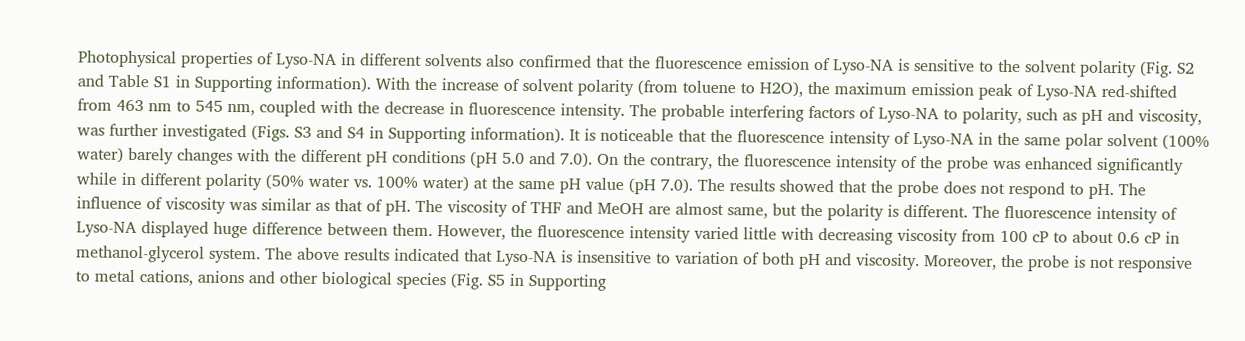Photophysical properties of Lyso-NA in different solvents also confirmed that the fluorescence emission of Lyso-NA is sensitive to the solvent polarity (Fig. S2 and Table S1 in Supporting information). With the increase of solvent polarity (from toluene to H2O), the maximum emission peak of Lyso-NA red-shifted from 463 nm to 545 nm, coupled with the decrease in fluorescence intensity. The probable interfering factors of Lyso-NA to polarity, such as pH and viscosity, was further investigated (Figs. S3 and S4 in Supporting information). It is noticeable that the fluorescence intensity of Lyso-NA in the same polar solvent (100% water) barely changes with the different pH conditions (pH 5.0 and 7.0). On the contrary, the fluorescence intensity of the probe was enhanced significantly while in different polarity (50% water vs. 100% water) at the same pH value (pH 7.0). The results showed that the probe does not respond to pH. The influence of viscosity was similar as that of pH. The viscosity of THF and MeOH are almost same, but the polarity is different. The fluorescence intensity of Lyso-NA displayed huge difference between them. However, the fluorescence intensity varied little with decreasing viscosity from 100 cP to about 0.6 cP in methanol-glycerol system. The above results indicated that Lyso-NA is insensitive to variation of both pH and viscosity. Moreover, the probe is not responsive to metal cations, anions and other biological species (Fig. S5 in Supporting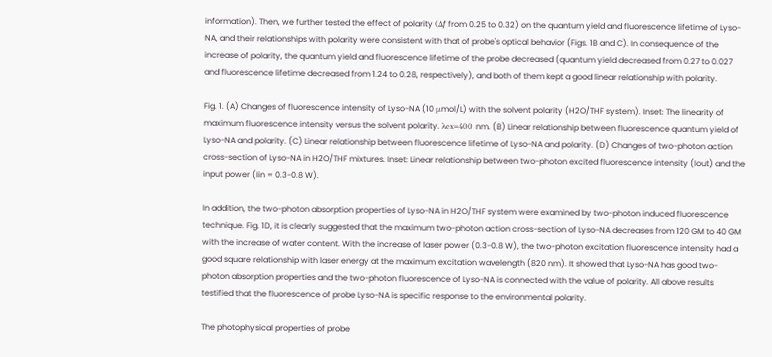information). Then, we further tested the effect of polarity (Δƒ from 0.25 to 0.32) on the quantum yield and fluorescence lifetime of Lyso-NA, and their relationships with polarity were consistent with that of probe's optical behavior (Figs. 1B and C). In consequence of the increase of polarity, the quantum yield and fluorescence lifetime of the probe decreased (quantum yield decreased from 0.27 to 0.027 and fluorescence lifetime decreased from 1.24 to 0.28, respectively), and both of them kept a good linear relationship with polarity.

Fig. 1. (A) Changes of fluorescence intensity of Lyso-NA (10 μmol/L) with the solvent polarity (H2O/THF system). Inset: The linearity of maximum fluorescence intensity versus the solvent polarity. λex=400 nm. (B) Linear relationship between fluorescence quantum yield of Lyso-NA and polarity. (C) Linear relationship between fluorescence lifetime of Lyso-NA and polarity. (D) Changes of two-photon action cross-section of Lyso-NA in H2O/THF mixtures. Inset: Linear relationship between two-photon excited fluorescence intensity (Iout) and the input power (Iin = 0.3-0.8 W).

In addition, the two-photon absorption properties of Lyso-NA in H2O/THF system were examined by two-photon induced fluorescence technique. Fig. 1D, it is clearly suggested that the maximum two-photon action cross-section of Lyso-NA decreases from 120 GM to 40 GM with the increase of water content. With the increase of laser power (0.3-0.8 W), the two-photon excitation fluorescence intensity had a good square relationship with laser energy at the maximum excitation wavelength (820 nm). It showed that Lyso-NA has good two-photon absorption properties and the two-photon fluorescence of Lyso-NA is connected with the value of polarity. All above results testified that the fluorescence of probe Lyso-NA is specific response to the environmental polarity.

The photophysical properties of probe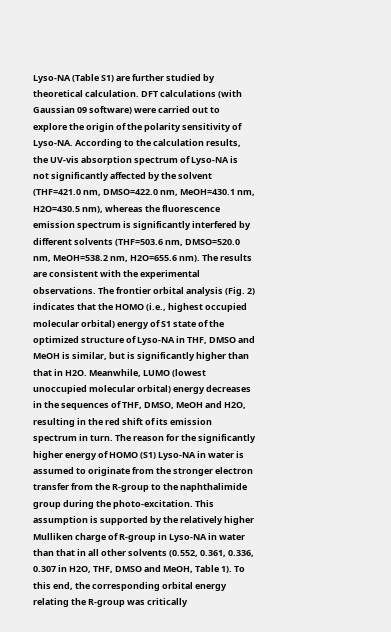Lyso-NA (Table S1) are further studied by theoretical calculation. DFT calculations (with Gaussian 09 software) were carried out to explore the origin of the polarity sensitivity of Lyso-NA. According to the calculation results, the UV-vis absorption spectrum of Lyso-NA is not significantly affected by the solvent (THF=421.0 nm, DMSO=422.0 nm, MeOH=430.1 nm, H2O=430.5 nm), whereas the fluorescence emission spectrum is significantly interfered by different solvents (THF=503.6 nm, DMSO=520.0 nm, MeOH=538.2 nm, H2O=655.6 nm). The results are consistent with the experimental observations. The frontier orbital analysis (Fig. 2) indicates that the HOMO (i.e., highest occupied molecular orbital) energy of S1 state of the optimized structure of Lyso-NA in THF, DMSO and MeOH is similar, but is significantly higher than that in H2O. Meanwhile, LUMO (lowest unoccupied molecular orbital) energy decreases in the sequences of THF, DMSO, MeOH and H2O, resulting in the red shift of its emission spectrum in turn. The reason for the significantly higher energy of HOMO (S1) Lyso-NA in water is assumed to originate from the stronger electron transfer from the R-group to the naphthalimide group during the photo-excitation. This assumption is supported by the relatively higher Mulliken charge of R-group in Lyso-NA in water than that in all other solvents (0.552, 0.361, 0.336, 0.307 in H2O, THF, DMSO and MeOH, Table 1). To this end, the corresponding orbital energy relating the R-group was critically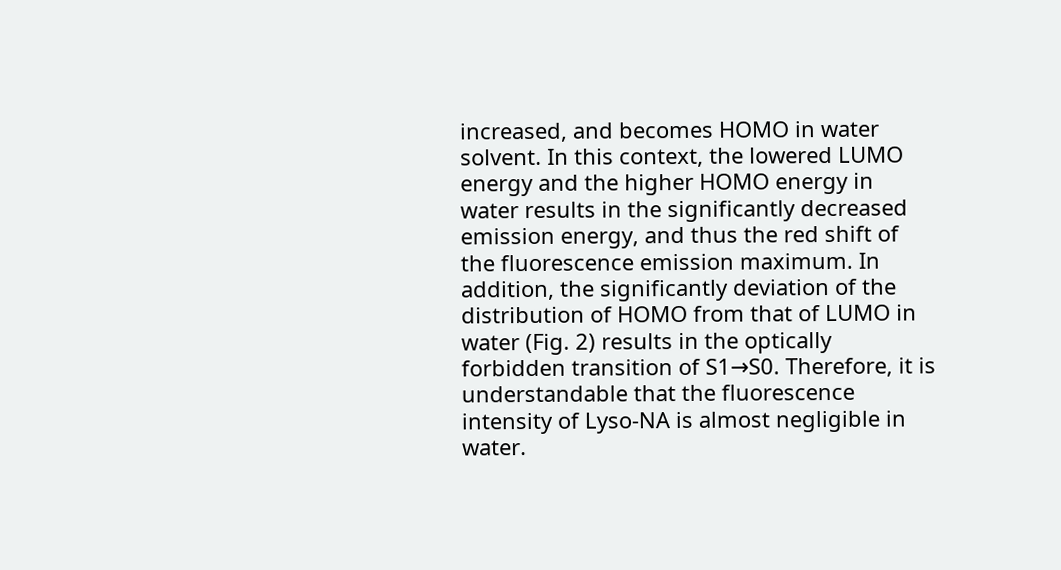increased, and becomes HOMO in water solvent. In this context, the lowered LUMO energy and the higher HOMO energy in water results in the significantly decreased emission energy, and thus the red shift of the fluorescence emission maximum. In addition, the significantly deviation of the distribution of HOMO from that of LUMO in water (Fig. 2) results in the optically forbidden transition of S1→S0. Therefore, it is understandable that the fluorescence intensity of Lyso-NA is almost negligible in water.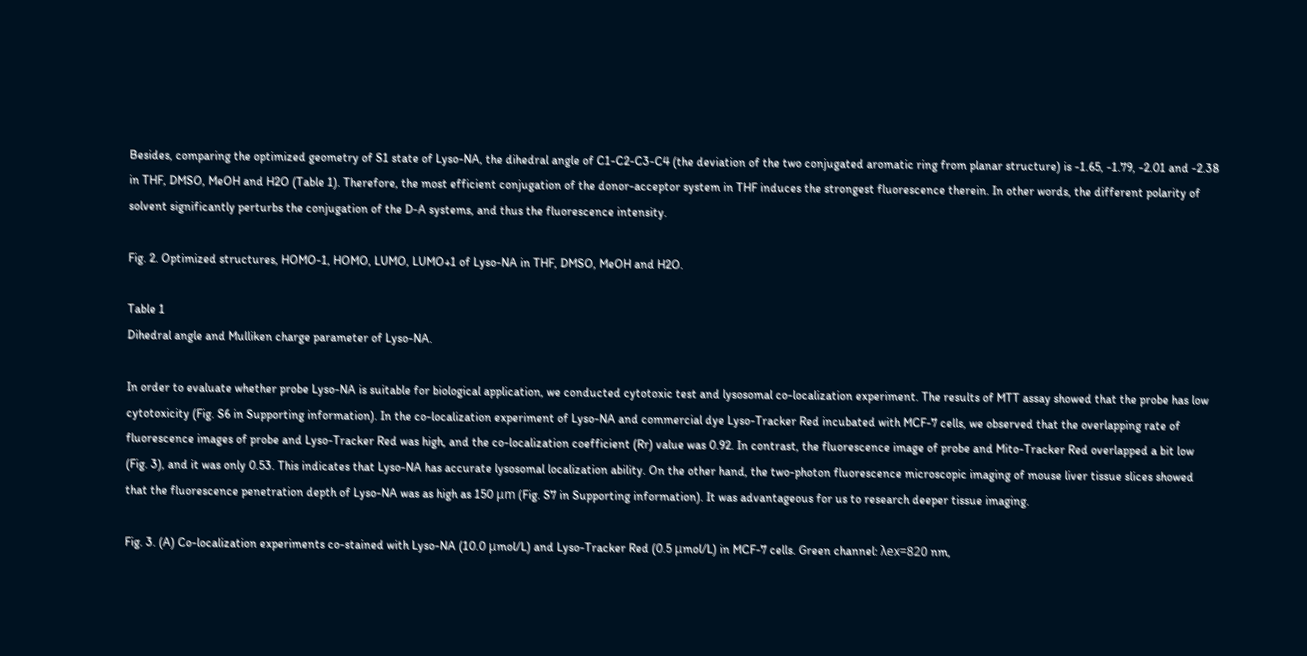Besides, comparing the optimized geometry of S1 state of Lyso-NA, the dihedral angle of C1-C2-C3-C4 (the deviation of the two conjugated aromatic ring from planar structure) is -1.65, -1.79, -2.01 and -2.38 in THF, DMSO, MeOH and H2O (Table 1). Therefore, the most efficient conjugation of the donor-acceptor system in THF induces the strongest fluorescence therein. In other words, the different polarity of solvent significantly perturbs the conjugation of the D-A systems, and thus the fluorescence intensity.

Fig. 2. Optimized structures, HOMO-1, HOMO, LUMO, LUMO+1 of Lyso-NA in THF, DMSO, MeOH and H2O.

Table 1
Dihedral angle and Mulliken charge parameter of Lyso-NA.

In order to evaluate whether probe Lyso-NA is suitable for biological application, we conducted cytotoxic test and lysosomal co-localization experiment. The results of MTT assay showed that the probe has low cytotoxicity (Fig. S6 in Supporting information). In the co-localization experiment of Lyso-NA and commercial dye Lyso-Tracker Red incubated with MCF-7 cells, we observed that the overlapping rate of fluorescence images of probe and Lyso-Tracker Red was high, and the co-localization coefficient (Rr) value was 0.92. In contrast, the fluorescence image of probe and Mito-Tracker Red overlapped a bit low (Fig. 3), and it was only 0.53. This indicates that Lyso-NA has accurate lysosomal localization ability. On the other hand, the two-photon fluorescence microscopic imaging of mouse liver tissue slices showed that the fluorescence penetration depth of Lyso-NA was as high as 150 μm (Fig. S7 in Supporting information). It was advantageous for us to research deeper tissue imaging.

Fig. 3. (A) Co-localization experiments co-stained with Lyso-NA (10.0 μmol/L) and Lyso-Tracker Red (0.5 μmol/L) in MCF-7 cells. Green channel: λex=820 nm,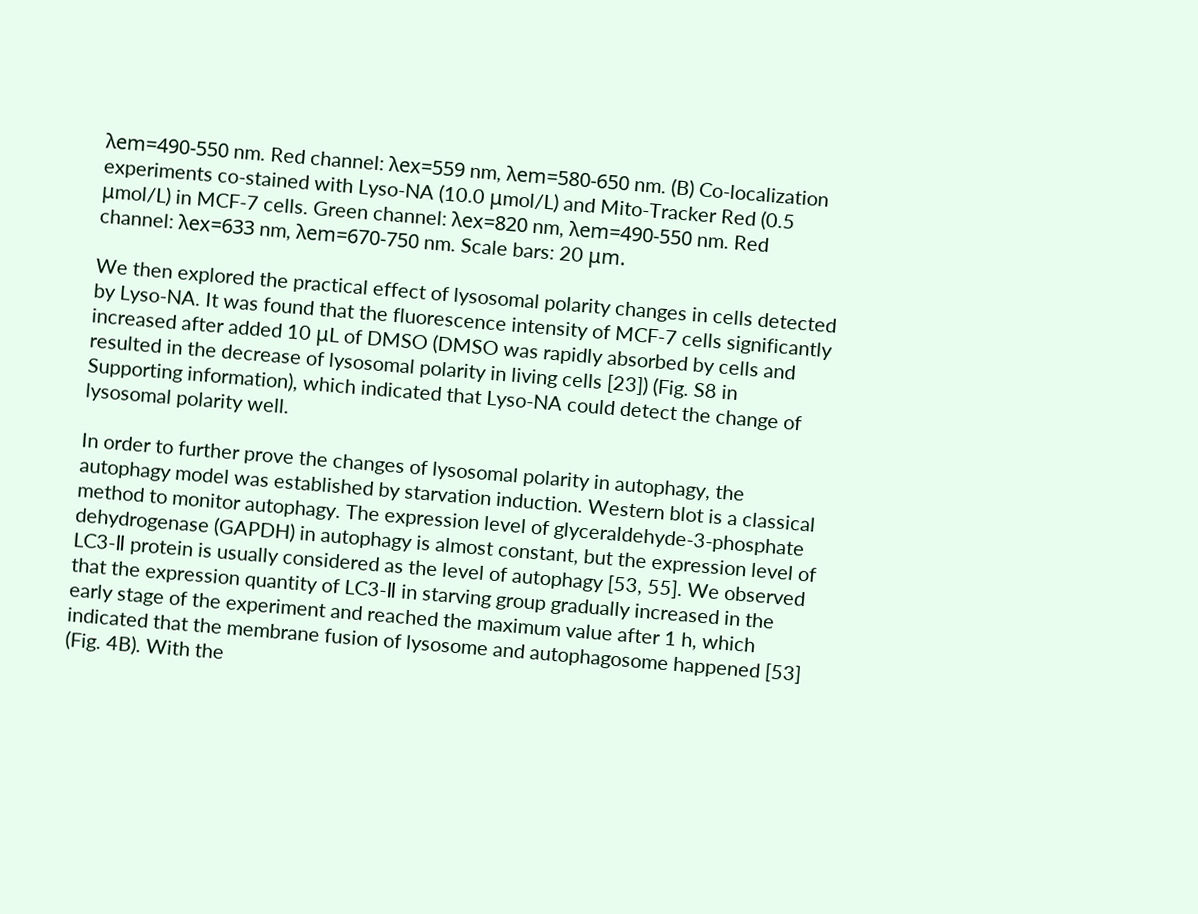λem=490-550 nm. Red channel: λex=559 nm, λem=580-650 nm. (B) Co-localization experiments co-stained with Lyso-NA (10.0 μmol/L) and Mito-Tracker Red (0.5 μmol/L) in MCF-7 cells. Green channel: λex=820 nm, λem=490-550 nm. Red channel: λex=633 nm, λem=670-750 nm. Scale bars: 20 μm.

We then explored the practical effect of lysosomal polarity changes in cells detected by Lyso-NA. It was found that the fluorescence intensity of MCF-7 cells significantly increased after added 10 μL of DMSO (DMSO was rapidly absorbed by cells and resulted in the decrease of lysosomal polarity in living cells [23]) (Fig. S8 in Supporting information), which indicated that Lyso-NA could detect the change of lysosomal polarity well.

In order to further prove the changes of lysosomal polarity in autophagy, the autophagy model was established by starvation induction. Western blot is a classical method to monitor autophagy. The expression level of glyceraldehyde-3-phosphate dehydrogenase (GAPDH) in autophagy is almost constant, but the expression level of LC3-Ⅱ protein is usually considered as the level of autophagy [53, 55]. We observed that the expression quantity of LC3-Ⅱ in starving group gradually increased in the early stage of the experiment and reached the maximum value after 1 h, which indicated that the membrane fusion of lysosome and autophagosome happened [53] (Fig. 4B). With the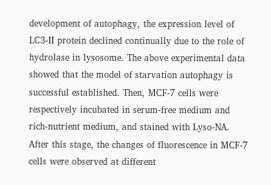development of autophagy, the expression level of LC3-Ⅱ protein declined continually due to the role of hydrolase in lysosome. The above experimental data showed that the model of starvation autophagy is successful established. Then, MCF-7 cells were respectively incubated in serum-free medium and rich-nutrient medium, and stained with Lyso-NA. After this stage, the changes of fluorescence in MCF-7 cells were observed at different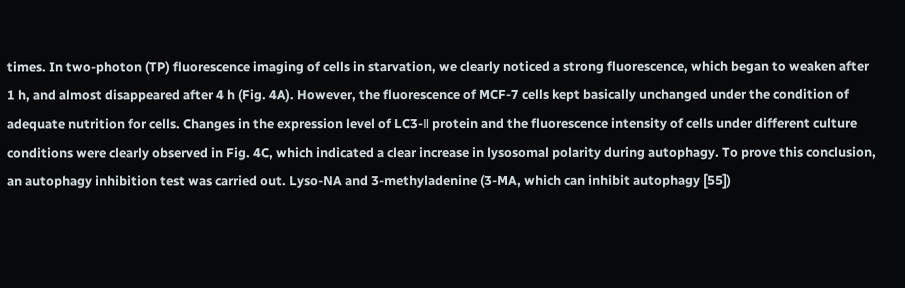times. In two-photon (TP) fluorescence imaging of cells in starvation, we clearly noticed a strong fluorescence, which began to weaken after 1 h, and almost disappeared after 4 h (Fig. 4A). However, the fluorescence of MCF-7 cells kept basically unchanged under the condition of adequate nutrition for cells. Changes in the expression level of LC3-Ⅱ protein and the fluorescence intensity of cells under different culture conditions were clearly observed in Fig. 4C, which indicated a clear increase in lysosomal polarity during autophagy. To prove this conclusion, an autophagy inhibition test was carried out. Lyso-NA and 3-methyladenine (3-MA, which can inhibit autophagy [55])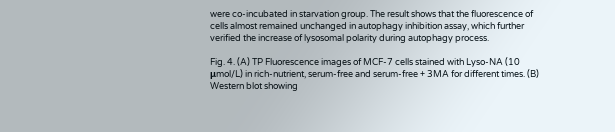were co-incubated in starvation group. The result shows that the fluorescence of cells almost remained unchanged in autophagy inhibition assay, which further verified the increase of lysosomal polarity during autophagy process.

Fig. 4. (A) TP Fluorescence images of MCF-7 cells stained with Lyso-NA (10 μmol/L) in rich-nutrient, serum-free and serum-free + 3MA for different times. (B) Western blot showing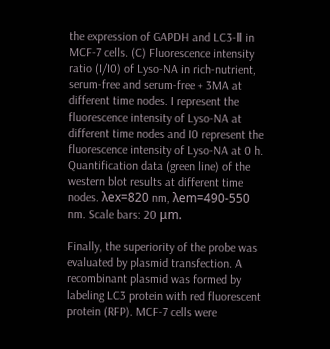the expression of GAPDH and LC3-Ⅱ in MCF-7 cells. (C) Fluorescence intensity ratio (I/I0) of Lyso-NA in rich-nutrient, serum-free and serum-free + 3MA at different time nodes. I represent the fluorescence intensity of Lyso-NA at different time nodes and I0 represent the fluorescence intensity of Lyso-NA at 0 h. Quantification data (green line) of the western blot results at different time nodes. λex=820 nm, λem=490-550 nm. Scale bars: 20 μm.

Finally, the superiority of the probe was evaluated by plasmid transfection. A recombinant plasmid was formed by labeling LC3 protein with red fluorescent protein (RFP). MCF-7 cells were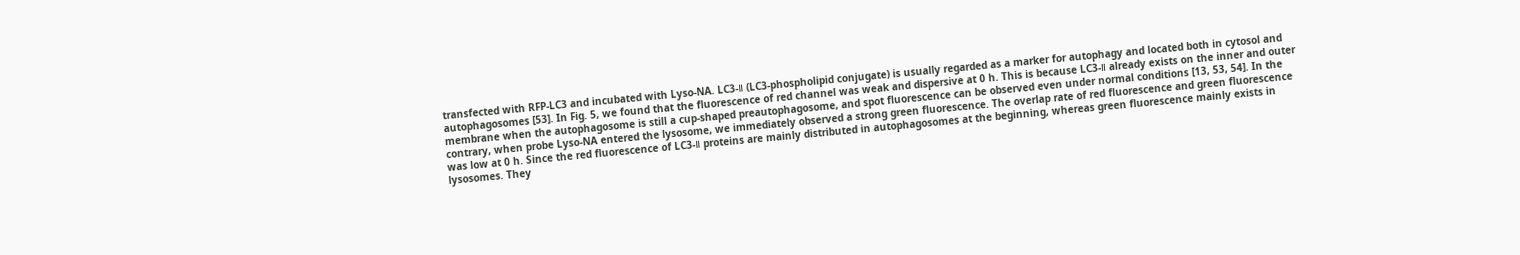transfected with RFP-LC3 and incubated with Lyso-NA. LC3-Ⅱ (LC3-phospholipid conjugate) is usually regarded as a marker for autophagy and located both in cytosol and autophagosomes [53]. In Fig. 5, we found that the fluorescence of red channel was weak and dispersive at 0 h. This is because LC3-Ⅱ already exists on the inner and outer membrane when the autophagosome is still a cup-shaped preautophagosome, and spot fluorescence can be observed even under normal conditions [13, 53, 54]. In the contrary, when probe Lyso-NA entered the lysosome, we immediately observed a strong green fluorescence. The overlap rate of red fluorescence and green fluorescence was low at 0 h. Since the red fluorescence of LC3-Ⅱ proteins are mainly distributed in autophagosomes at the beginning, whereas green fluorescence mainly exists in lysosomes. They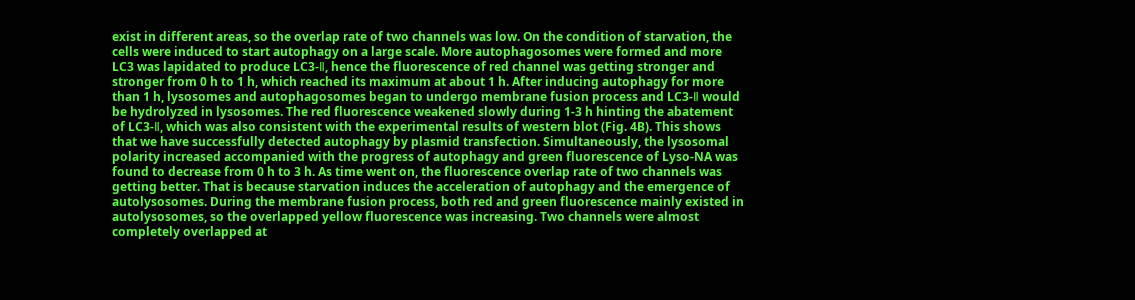exist in different areas, so the overlap rate of two channels was low. On the condition of starvation, the cells were induced to start autophagy on a large scale. More autophagosomes were formed and more LC3 was lapidated to produce LC3-Ⅱ, hence the fluorescence of red channel was getting stronger and stronger from 0 h to 1 h, which reached its maximum at about 1 h. After inducing autophagy for more than 1 h, lysosomes and autophagosomes began to undergo membrane fusion process and LC3-Ⅱ would be hydrolyzed in lysosomes. The red fluorescence weakened slowly during 1-3 h hinting the abatement of LC3-Ⅱ, which was also consistent with the experimental results of western blot (Fig. 4B). This shows that we have successfully detected autophagy by plasmid transfection. Simultaneously, the lysosomal polarity increased accompanied with the progress of autophagy and green fluorescence of Lyso-NA was found to decrease from 0 h to 3 h. As time went on, the fluorescence overlap rate of two channels was getting better. That is because starvation induces the acceleration of autophagy and the emergence of autolysosomes. During the membrane fusion process, both red and green fluorescence mainly existed in autolysosomes, so the overlapped yellow fluorescence was increasing. Two channels were almost completely overlapped at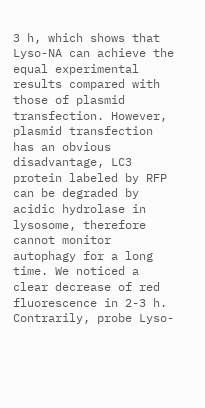3 h, which shows that Lyso-NA can achieve the equal experimental results compared with those of plasmid transfection. However, plasmid transfection has an obvious disadvantage, LC3 protein labeled by RFP can be degraded by acidic hydrolase in lysosome, therefore cannot monitor autophagy for a long time. We noticed a clear decrease of red fluorescence in 2-3 h. Contrarily, probe Lyso-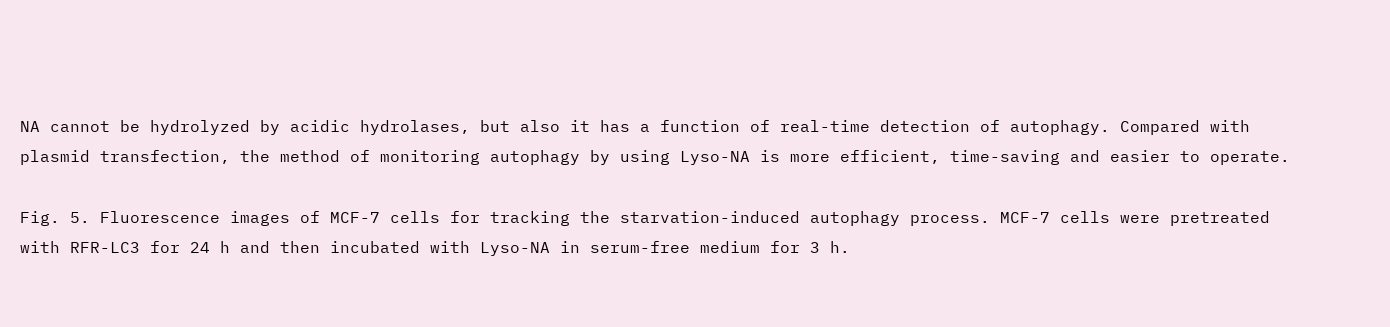NA cannot be hydrolyzed by acidic hydrolases, but also it has a function of real-time detection of autophagy. Compared with plasmid transfection, the method of monitoring autophagy by using Lyso-NA is more efficient, time-saving and easier to operate.

Fig. 5. Fluorescence images of MCF-7 cells for tracking the starvation-induced autophagy process. MCF-7 cells were pretreated with RFR-LC3 for 24 h and then incubated with Lyso-NA in serum-free medium for 3 h.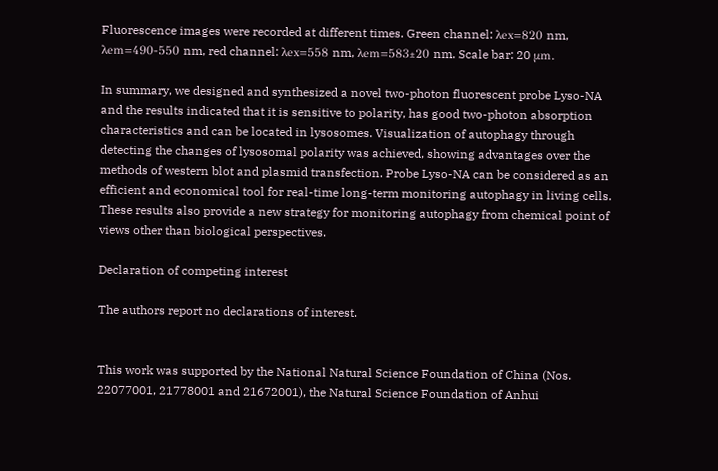Fluorescence images were recorded at different times. Green channel: λex=820 nm, λem=490-550 nm, red channel: λex=558 nm, λem=583±20 nm. Scale bar: 20 μm.

In summary, we designed and synthesized a novel two-photon fluorescent probe Lyso-NA and the results indicated that it is sensitive to polarity, has good two-photon absorption characteristics and can be located in lysosomes. Visualization of autophagy through detecting the changes of lysosomal polarity was achieved, showing advantages over the methods of western blot and plasmid transfection. Probe Lyso-NA can be considered as an efficient and economical tool for real-time long-term monitoring autophagy in living cells. These results also provide a new strategy for monitoring autophagy from chemical point of views other than biological perspectives.

Declaration of competing interest

The authors report no declarations of interest.


This work was supported by the National Natural Science Foundation of China (Nos. 22077001, 21778001 and 21672001), the Natural Science Foundation of Anhui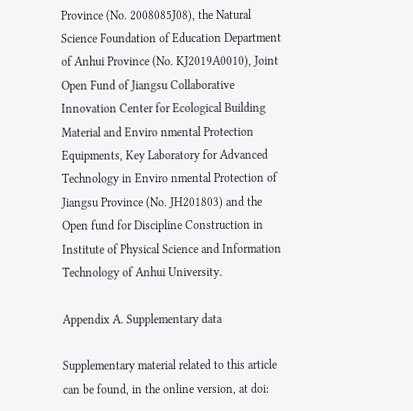Province (No. 2008085J08), the Natural Science Foundation of Education Department of Anhui Province (No. KJ2019A0010), Joint Open Fund of Jiangsu Collaborative Innovation Center for Ecological Building Material and Enviro nmental Protection Equipments, Key Laboratory for Advanced Technology in Enviro nmental Protection of Jiangsu Province (No. JH201803) and the Open fund for Discipline Construction in Institute of Physical Science and Information Technology of Anhui University.

Appendix A. Supplementary data

Supplementary material related to this article can be found, in the online version, at doi: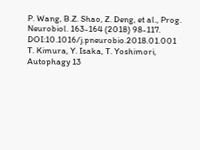P. Wang, B.Z. Shao, Z. Deng, et al., Prog. Neurobiol. 163-164 (2018) 98-117. DOI:10.1016/j.pneurobio.2018.01.001
T. Kimura, Y. Isaka, T. Yoshimori, Autophagy 13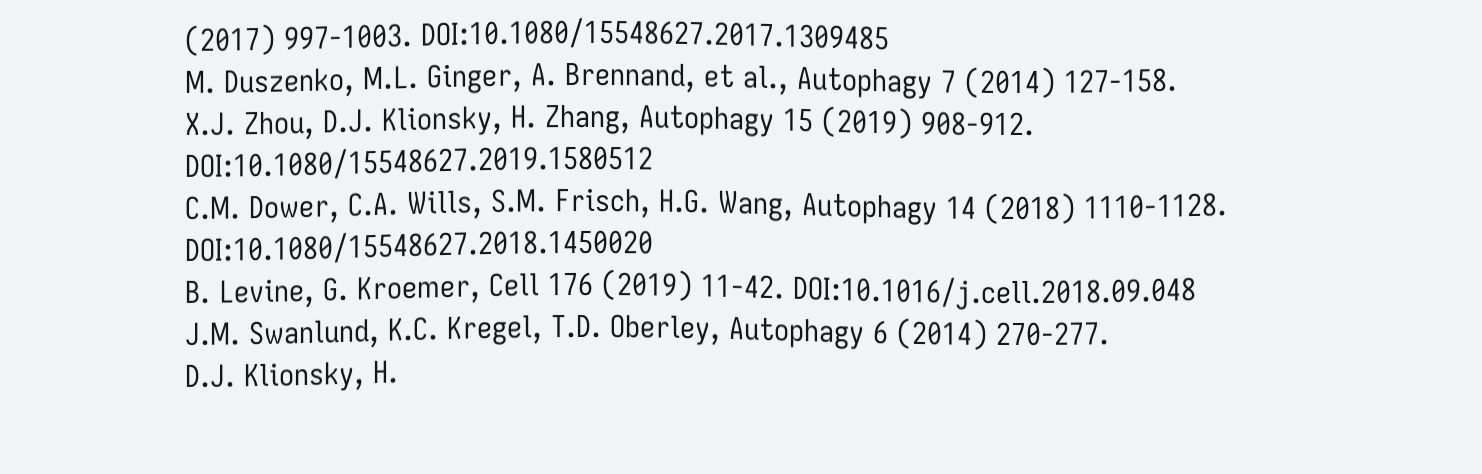(2017) 997-1003. DOI:10.1080/15548627.2017.1309485
M. Duszenko, M.L. Ginger, A. Brennand, et al., Autophagy 7 (2014) 127-158.
X.J. Zhou, D.J. Klionsky, H. Zhang, Autophagy 15 (2019) 908-912. DOI:10.1080/15548627.2019.1580512
C.M. Dower, C.A. Wills, S.M. Frisch, H.G. Wang, Autophagy 14 (2018) 1110-1128. DOI:10.1080/15548627.2018.1450020
B. Levine, G. Kroemer, Cell 176 (2019) 11-42. DOI:10.1016/j.cell.2018.09.048
J.M. Swanlund, K.C. Kregel, T.D. Oberley, Autophagy 6 (2014) 270-277.
D.J. Klionsky, H.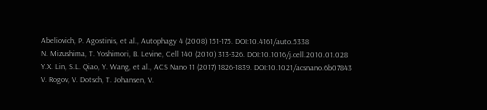Abeliovich, P. Agostinis, et al., Autophagy 4 (2008) 151-175. DOI:10.4161/auto.5338
N. Mizushima, T. Yoshimori, B. Levine, Cell 140 (2010) 313-326. DOI:10.1016/j.cell.2010.01.028
Y.X. Lin, S.L. Qiao, Y. Wang, et al., ACS Nano 11 (2017) 1826-1839. DOI:10.1021/acsnano.6b07843
V. Rogov, V. Dotsch, T. Johansen, V.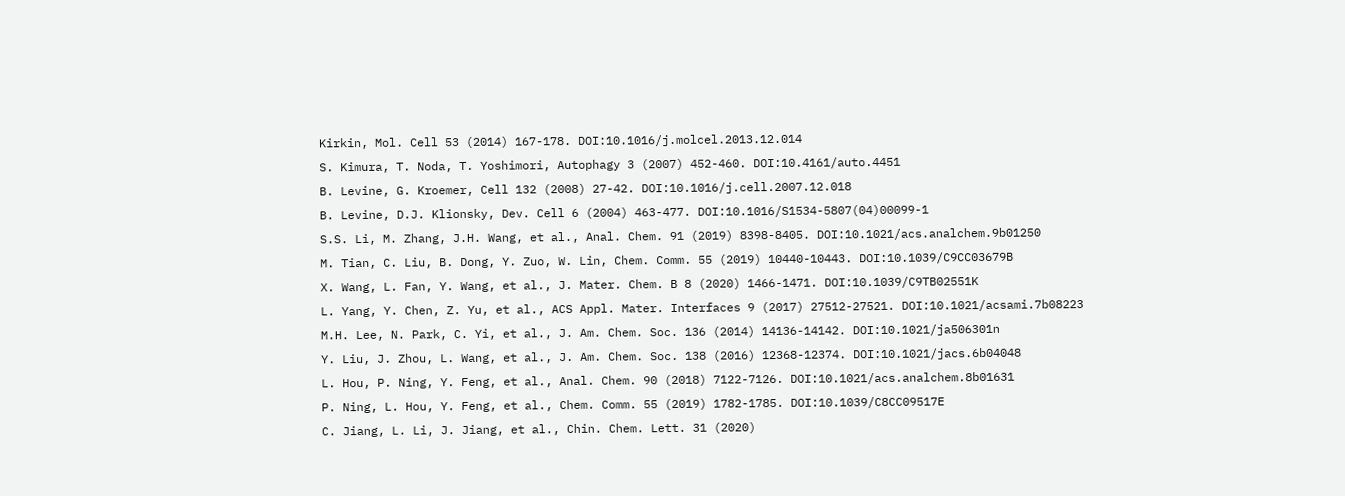Kirkin, Mol. Cell 53 (2014) 167-178. DOI:10.1016/j.molcel.2013.12.014
S. Kimura, T. Noda, T. Yoshimori, Autophagy 3 (2007) 452-460. DOI:10.4161/auto.4451
B. Levine, G. Kroemer, Cell 132 (2008) 27-42. DOI:10.1016/j.cell.2007.12.018
B. Levine, D.J. Klionsky, Dev. Cell 6 (2004) 463-477. DOI:10.1016/S1534-5807(04)00099-1
S.S. Li, M. Zhang, J.H. Wang, et al., Anal. Chem. 91 (2019) 8398-8405. DOI:10.1021/acs.analchem.9b01250
M. Tian, C. Liu, B. Dong, Y. Zuo, W. Lin, Chem. Comm. 55 (2019) 10440-10443. DOI:10.1039/C9CC03679B
X. Wang, L. Fan, Y. Wang, et al., J. Mater. Chem. B 8 (2020) 1466-1471. DOI:10.1039/C9TB02551K
L. Yang, Y. Chen, Z. Yu, et al., ACS Appl. Mater. Interfaces 9 (2017) 27512-27521. DOI:10.1021/acsami.7b08223
M.H. Lee, N. Park, C. Yi, et al., J. Am. Chem. Soc. 136 (2014) 14136-14142. DOI:10.1021/ja506301n
Y. Liu, J. Zhou, L. Wang, et al., J. Am. Chem. Soc. 138 (2016) 12368-12374. DOI:10.1021/jacs.6b04048
L. Hou, P. Ning, Y. Feng, et al., Anal. Chem. 90 (2018) 7122-7126. DOI:10.1021/acs.analchem.8b01631
P. Ning, L. Hou, Y. Feng, et al., Chem. Comm. 55 (2019) 1782-1785. DOI:10.1039/C8CC09517E
C. Jiang, L. Li, J. Jiang, et al., Chin. Chem. Lett. 31 (2020)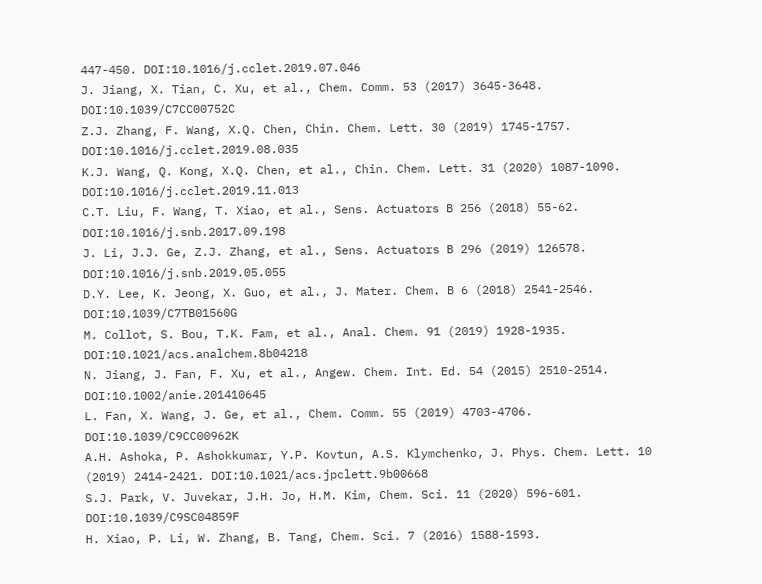447-450. DOI:10.1016/j.cclet.2019.07.046
J. Jiang, X. Tian, C. Xu, et al., Chem. Comm. 53 (2017) 3645-3648. DOI:10.1039/C7CC00752C
Z.J. Zhang, F. Wang, X.Q. Chen, Chin. Chem. Lett. 30 (2019) 1745-1757. DOI:10.1016/j.cclet.2019.08.035
K.J. Wang, Q. Kong, X.Q. Chen, et al., Chin. Chem. Lett. 31 (2020) 1087-1090. DOI:10.1016/j.cclet.2019.11.013
C.T. Liu, F. Wang, T. Xiao, et al., Sens. Actuators B 256 (2018) 55-62. DOI:10.1016/j.snb.2017.09.198
J. Li, J.J. Ge, Z.J. Zhang, et al., Sens. Actuators B 296 (2019) 126578. DOI:10.1016/j.snb.2019.05.055
D.Y. Lee, K. Jeong, X. Guo, et al., J. Mater. Chem. B 6 (2018) 2541-2546. DOI:10.1039/C7TB01560G
M. Collot, S. Bou, T.K. Fam, et al., Anal. Chem. 91 (2019) 1928-1935. DOI:10.1021/acs.analchem.8b04218
N. Jiang, J. Fan, F. Xu, et al., Angew. Chem. Int. Ed. 54 (2015) 2510-2514. DOI:10.1002/anie.201410645
L. Fan, X. Wang, J. Ge, et al., Chem. Comm. 55 (2019) 4703-4706. DOI:10.1039/C9CC00962K
A.H. Ashoka, P. Ashokkumar, Y.P. Kovtun, A.S. Klymchenko, J. Phys. Chem. Lett. 10 (2019) 2414-2421. DOI:10.1021/acs.jpclett.9b00668
S.J. Park, V. Juvekar, J.H. Jo, H.M. Kim, Chem. Sci. 11 (2020) 596-601. DOI:10.1039/C9SC04859F
H. Xiao, P. Li, W. Zhang, B. Tang, Chem. Sci. 7 (2016) 1588-1593.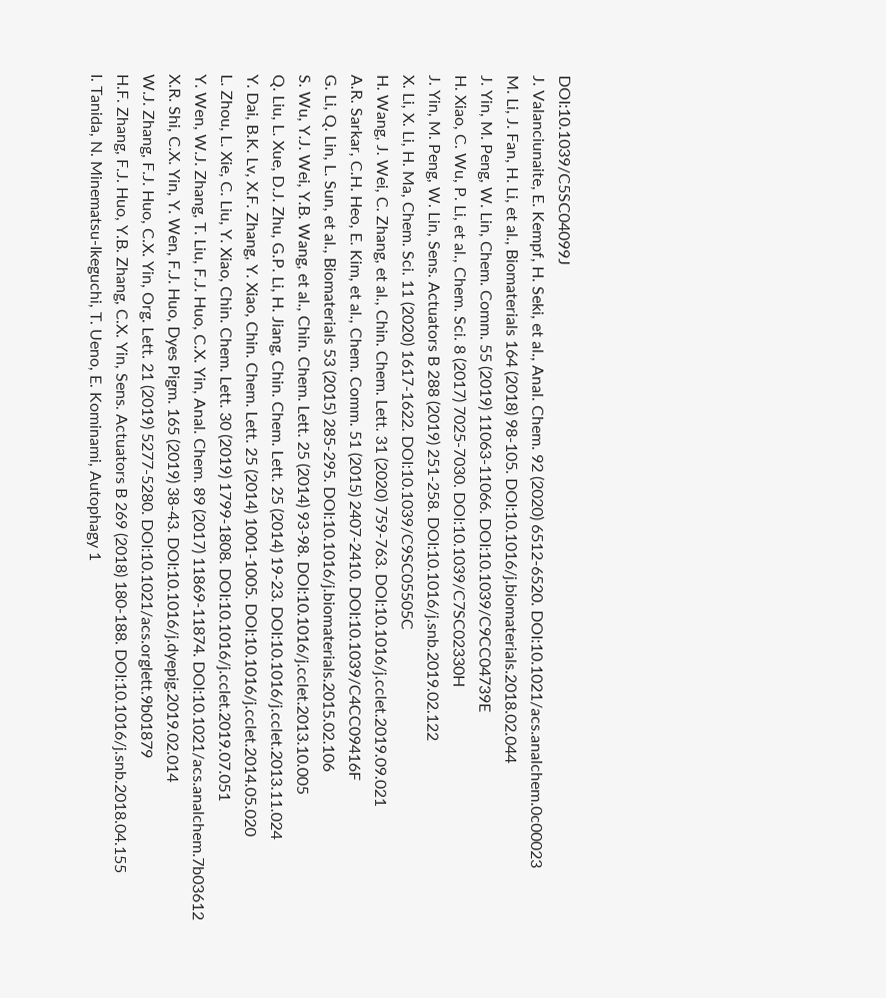DOI:10.1039/C5SC04099J
J. Valanciunaite, E. Kempf, H. Seki, et al., Anal. Chem. 92 (2020) 6512-6520. DOI:10.1021/acs.analchem.0c00023
M. Li, J. Fan, H. Li, et al., Biomaterials 164 (2018) 98-105. DOI:10.1016/j.biomaterials.2018.02.044
J. Yin, M. Peng, W. Lin, Chem. Comm. 55 (2019) 11063-11066. DOI:10.1039/C9CC04739E
H. Xiao, C. Wu, P. Li, et al., Chem. Sci. 8 (2017) 7025-7030. DOI:10.1039/C7SC02330H
J. Yin, M. Peng, W. Lin, Sens. Actuators B 288 (2019) 251-258. DOI:10.1016/j.snb.2019.02.122
X. Li, X. Li, H. Ma, Chem. Sci. 11 (2020) 1617-1622. DOI:10.1039/C9SC05505C
H. Wang, J. Wei, C. Zhang, et al., Chin. Chem. Lett. 31 (2020) 759-763. DOI:10.1016/j.cclet.2019.09.021
A.R. Sarkar, C.H. Heo, E. Kim, et al., Chem. Comm. 51 (2015) 2407-2410. DOI:10.1039/C4CC09416F
G. Li, Q. Lin, L. Sun, et al., Biomaterials 53 (2015) 285-295. DOI:10.1016/j.biomaterials.2015.02.106
S. Wu, Y.J. Wei, Y.B. Wang, et al., Chin. Chem. Lett. 25 (2014) 93-98. DOI:10.1016/j.cclet.2013.10.005
Q. Liu, L. Xue, D.J. Zhu, G.P. Li, H. Jiang, Chin. Chem. Lett. 25 (2014) 19-23. DOI:10.1016/j.cclet.2013.11.024
Y. Dai, B.K. Lv, X.F. Zhang, Y. Xiao, Chin. Chem. Lett. 25 (2014) 1001-1005. DOI:10.1016/j.cclet.2014.05.020
L. Zhou, L. Xie, C. Liu, Y. Xiao, Chin. Chem. Lett. 30 (2019) 1799-1808. DOI:10.1016/j.cclet.2019.07.051
Y. Wen, W.J. Zhang, T. Liu, F.J. Huo, C.X. Yin, Anal. Chem. 89 (2017) 11869-11874. DOI:10.1021/acs.analchem.7b03612
X.R. Shi, C.X. Yin, Y. Wen, F.J. Huo, Dyes Pigm. 165 (2019) 38-43. DOI:10.1016/j.dyepig.2019.02.014
W.J. Zhang, F.J. Huo, C.X. Yin, Org. Lett. 21 (2019) 5277-5280. DOI:10.1021/acs.orglett.9b01879
H.F. Zhang, F.J. Huo, Y.B. Zhang, C.X. Yin, Sens. Actuators B 269 (2018) 180-188. DOI:10.1016/j.snb.2018.04.155
I. Tanida, N. Minematsu-Ikeguchi, T. Ueno, E. Kominami, Autophagy 1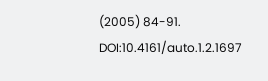(2005) 84-91. DOI:10.4161/auto.1.2.1697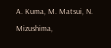A. Kuma, M. Matsui, N. Mizushima,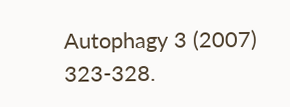Autophagy 3 (2007) 323-328.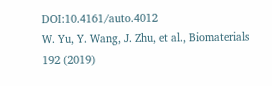DOI:10.4161/auto.4012
W. Yu, Y. Wang, J. Zhu, et al., Biomaterials 192 (2019)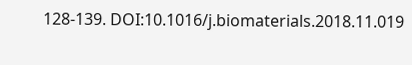128-139. DOI:10.1016/j.biomaterials.2018.11.019